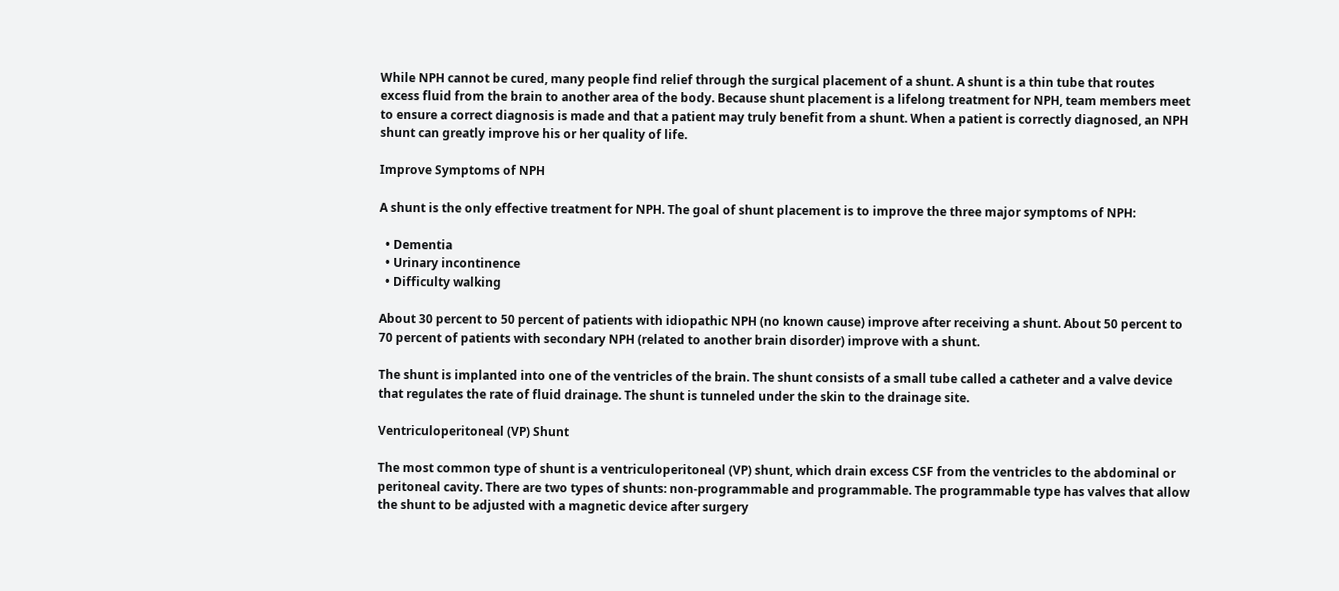While NPH cannot be cured, many people find relief through the surgical placement of a shunt. A shunt is a thin tube that routes excess fluid from the brain to another area of the body. Because shunt placement is a lifelong treatment for NPH, team members meet to ensure a correct diagnosis is made and that a patient may truly benefit from a shunt. When a patient is correctly diagnosed, an NPH shunt can greatly improve his or her quality of life.

Improve Symptoms of NPH

A shunt is the only effective treatment for NPH. The goal of shunt placement is to improve the three major symptoms of NPH:

  • Dementia
  • Urinary incontinence
  • Difficulty walking

About 30 percent to 50 percent of patients with idiopathic NPH (no known cause) improve after receiving a shunt. About 50 percent to 70 percent of patients with secondary NPH (related to another brain disorder) improve with a shunt.

The shunt is implanted into one of the ventricles of the brain. The shunt consists of a small tube called a catheter and a valve device that regulates the rate of fluid drainage. The shunt is tunneled under the skin to the drainage site.

Ventriculoperitoneal (VP) Shunt

The most common type of shunt is a ventriculoperitoneal (VP) shunt, which drain excess CSF from the ventricles to the abdominal or peritoneal cavity. There are two types of shunts: non-programmable and programmable. The programmable type has valves that allow the shunt to be adjusted with a magnetic device after surgery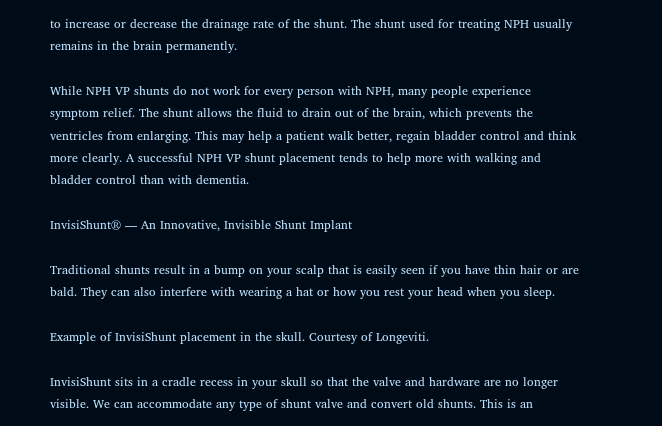to increase or decrease the drainage rate of the shunt. The shunt used for treating NPH usually remains in the brain permanently.

While NPH VP shunts do not work for every person with NPH, many people experience symptom relief. The shunt allows the fluid to drain out of the brain, which prevents the ventricles from enlarging. This may help a patient walk better, regain bladder control and think more clearly. A successful NPH VP shunt placement tends to help more with walking and bladder control than with dementia.

InvisiShunt® — An Innovative, Invisible Shunt Implant

Traditional shunts result in a bump on your scalp that is easily seen if you have thin hair or are bald. They can also interfere with wearing a hat or how you rest your head when you sleep.

Example of InvisiShunt placement in the skull. Courtesy of Longeviti.

InvisiShunt sits in a cradle recess in your skull so that the valve and hardware are no longer visible. We can accommodate any type of shunt valve and convert old shunts. This is an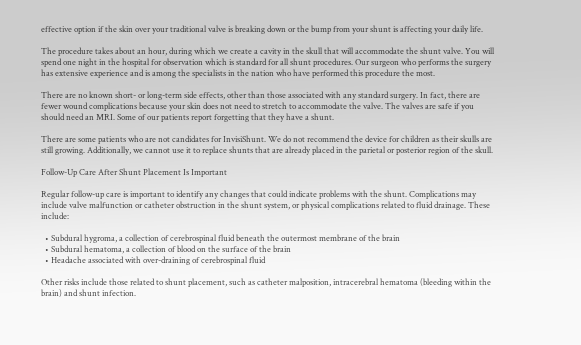effective option if the skin over your traditional valve is breaking down or the bump from your shunt is affecting your daily life.

The procedure takes about an hour, during which we create a cavity in the skull that will accommodate the shunt valve. You will spend one night in the hospital for observation which is standard for all shunt procedures. Our surgeon who performs the surgery has extensive experience and is among the specialists in the nation who have performed this procedure the most.

There are no known short- or long-term side effects, other than those associated with any standard surgery. In fact, there are fewer wound complications because your skin does not need to stretch to accommodate the valve. The valves are safe if you should need an MRI. Some of our patients report forgetting that they have a shunt.

There are some patients who are not candidates for InvisiShunt. We do not recommend the device for children as their skulls are still growing. Additionally, we cannot use it to replace shunts that are already placed in the parietal or posterior region of the skull.

Follow-Up Care After Shunt Placement Is Important

Regular follow-up care is important to identify any changes that could indicate problems with the shunt. Complications may include valve malfunction or catheter obstruction in the shunt system, or physical complications related to fluid drainage. These include:

  • Subdural hygroma, a collection of cerebrospinal fluid beneath the outermost membrane of the brain
  • Subdural hematoma, a collection of blood on the surface of the brain
  • Headache associated with over-draining of cerebrospinal fluid

Other risks include those related to shunt placement, such as catheter malposition, intracerebral hematoma (bleeding within the brain) and shunt infection.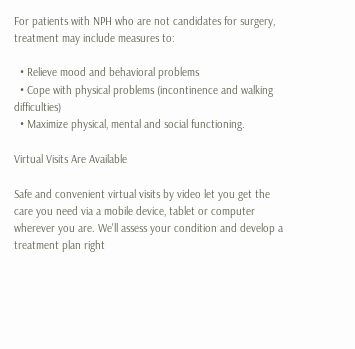For patients with NPH who are not candidates for surgery, treatment may include measures to:

  • Relieve mood and behavioral problems
  • Cope with physical problems (incontinence and walking difficulties)
  • Maximize physical, mental and social functioning.

Virtual Visits Are Available

Safe and convenient virtual visits by video let you get the care you need via a mobile device, tablet or computer wherever you are. We'll assess your condition and develop a treatment plan right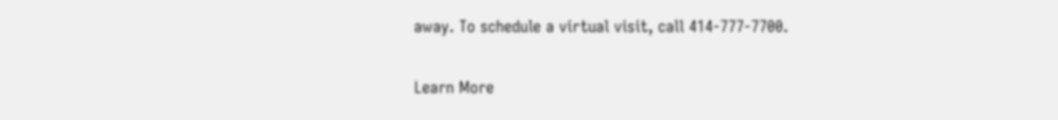away. To schedule a virtual visit, call 414-777-7700.

Learn More